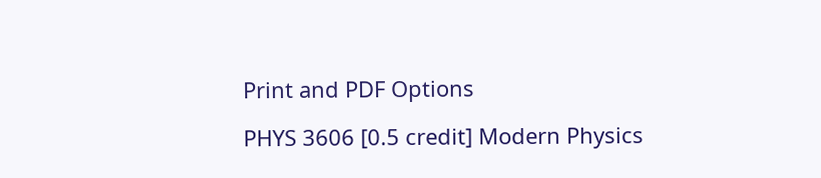Print and PDF Options

PHYS 3606 [0.5 credit] Modern Physics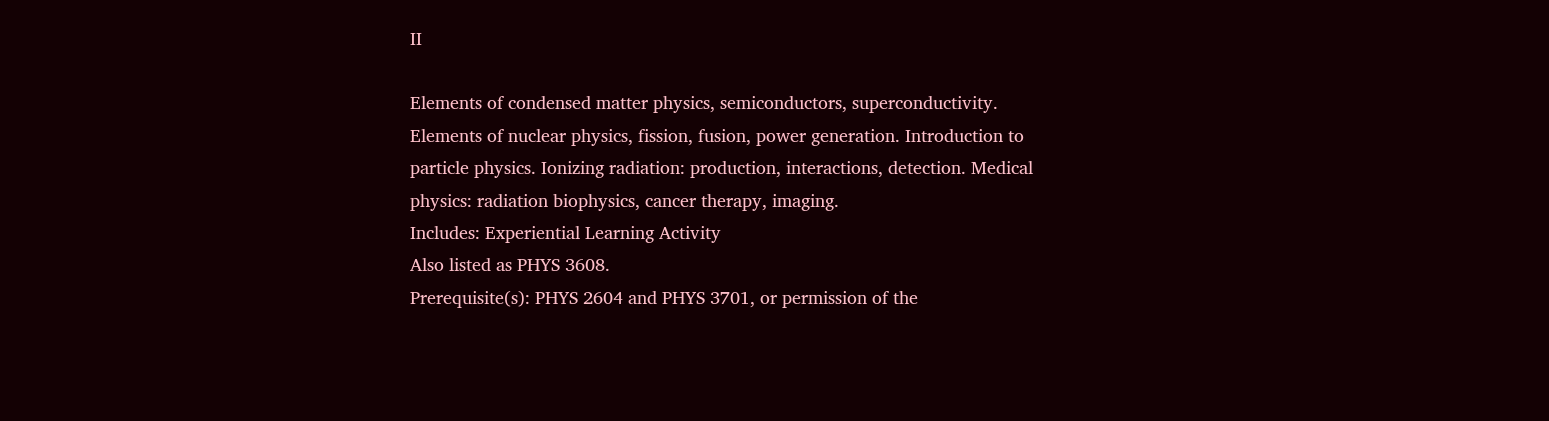II

Elements of condensed matter physics, semiconductors, superconductivity. Elements of nuclear physics, fission, fusion, power generation. Introduction to particle physics. Ionizing radiation: production, interactions, detection. Medical physics: radiation biophysics, cancer therapy, imaging.
Includes: Experiential Learning Activity
Also listed as PHYS 3608.
Prerequisite(s): PHYS 2604 and PHYS 3701, or permission of the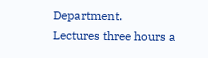Department.
Lectures three hours a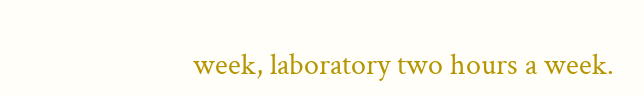week, laboratory two hours a week.